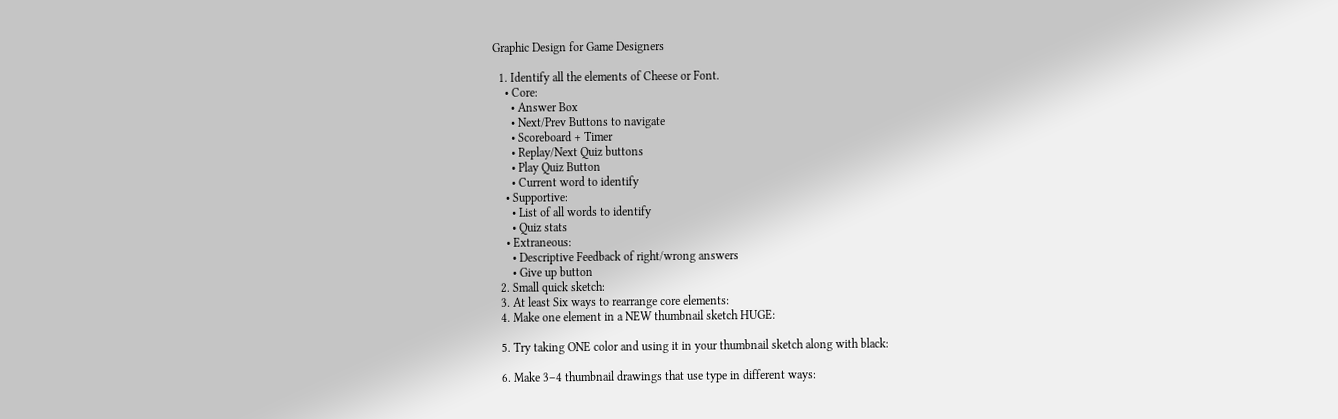Graphic Design for Game Designers

  1. Identify all the elements of Cheese or Font.
    • Core:
      • Answer Box
      • Next/Prev Buttons to navigate
      • Scoreboard + Timer
      • Replay/Next Quiz buttons
      • Play Quiz Button
      • Current word to identify
    • Supportive:
      • List of all words to identify
      • Quiz stats
    • Extraneous:
      • Descriptive Feedback of right/wrong answers
      • Give up button
  2. Small quick sketch:
  3. At least Six ways to rearrange core elements:
  4. Make one element in a NEW thumbnail sketch HUGE:

  5. Try taking ONE color and using it in your thumbnail sketch along with black:

  6. Make 3–4 thumbnail drawings that use type in different ways: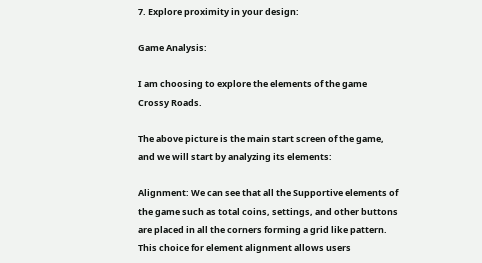7. Explore proximity in your design:

Game Analysis:

I am choosing to explore the elements of the game Crossy Roads.

The above picture is the main start screen of the game, and we will start by analyzing its elements:

Alignment: We can see that all the Supportive elements of the game such as total coins, settings, and other buttons are placed in all the corners forming a grid like pattern. This choice for element alignment allows users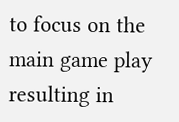to focus on the main game play resulting in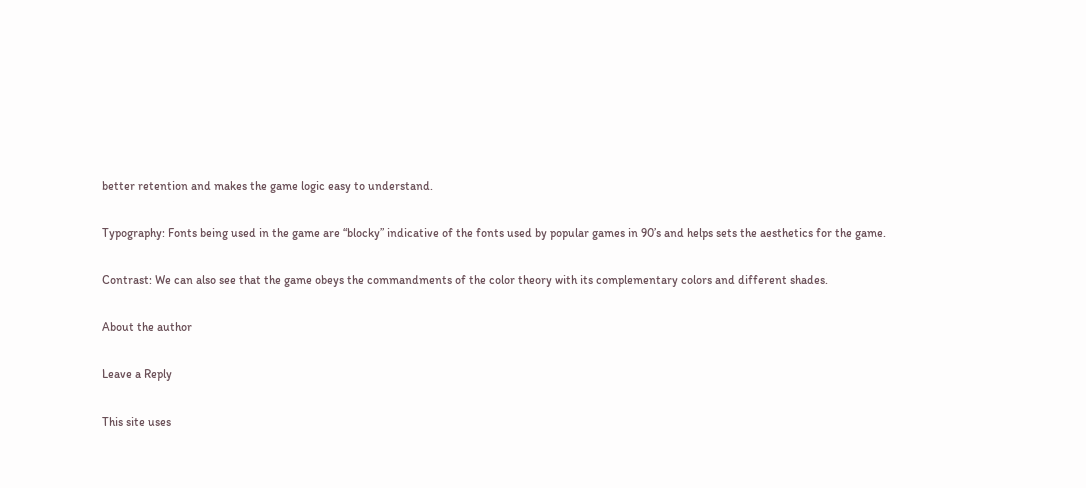better retention and makes the game logic easy to understand.

Typography: Fonts being used in the game are “blocky” indicative of the fonts used by popular games in 90’s and helps sets the aesthetics for the game.

Contrast: We can also see that the game obeys the commandments of the color theory with its complementary colors and different shades.

About the author

Leave a Reply

This site uses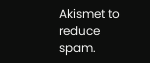Akismet to reduce spam.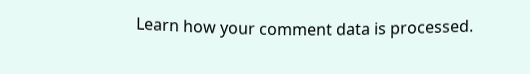Learn how your comment data is processed.